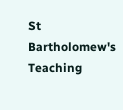St Bartholomew's Teaching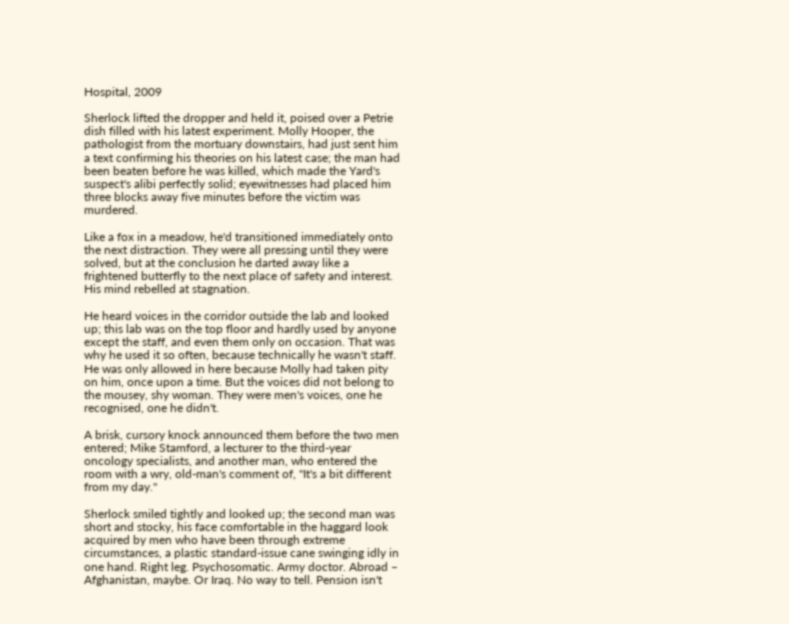Hospital, 2009

Sherlock lifted the dropper and held it, poised over a Petrie dish filled with his latest experiment. Molly Hooper, the pathologist from the mortuary downstairs, had just sent him a text confirming his theories on his latest case; the man had been beaten before he was killed, which made the Yard's suspect's alibi perfectly solid; eyewitnesses had placed him three blocks away five minutes before the victim was murdered.

Like a fox in a meadow, he'd transitioned immediately onto the next distraction. They were all pressing until they were solved, but at the conclusion he darted away like a frightened butterfly to the next place of safety and interest. His mind rebelled at stagnation.

He heard voices in the corridor outside the lab and looked up; this lab was on the top floor and hardly used by anyone except the staff, and even them only on occasion. That was why he used it so often, because technically he wasn't staff. He was only allowed in here because Molly had taken pity on him, once upon a time. But the voices did not belong to the mousey, shy woman. They were men's voices, one he recognised, one he didn't.

A brisk, cursory knock announced them before the two men entered; Mike Stamford, a lecturer to the third-year oncology specialists, and another man, who entered the room with a wry, old-man's comment of, "It's a bit different from my day."

Sherlock smiled tightly and looked up; the second man was short and stocky, his face comfortable in the haggard look acquired by men who have been through extreme circumstances, a plastic standard-issue cane swinging idly in one hand. Right leg. Psychosomatic. Army doctor. Abroad – Afghanistan, maybe. Or Iraq. No way to tell. Pension isn't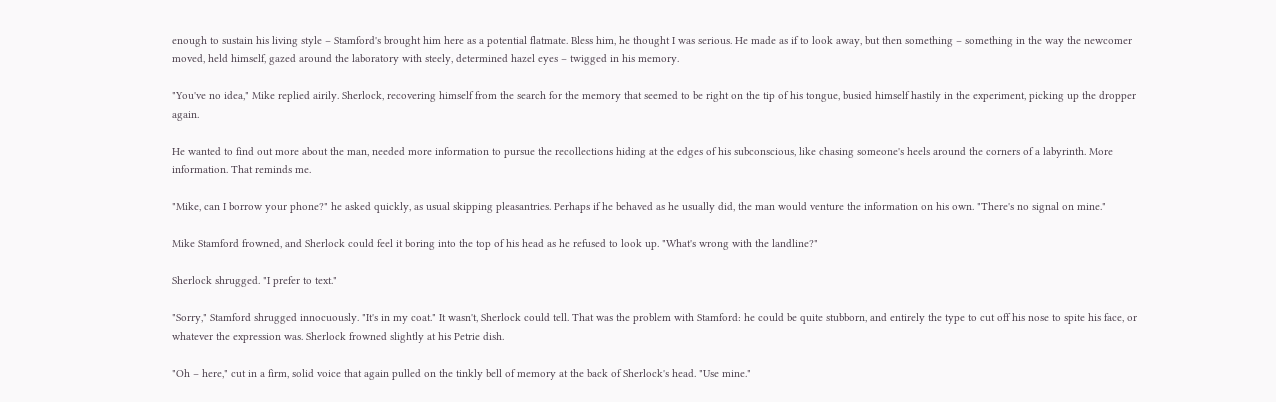enough to sustain his living style – Stamford's brought him here as a potential flatmate. Bless him, he thought I was serious. He made as if to look away, but then something – something in the way the newcomer moved, held himself, gazed around the laboratory with steely, determined hazel eyes – twigged in his memory.

"You've no idea," Mike replied airily. Sherlock, recovering himself from the search for the memory that seemed to be right on the tip of his tongue, busied himself hastily in the experiment, picking up the dropper again.

He wanted to find out more about the man, needed more information to pursue the recollections hiding at the edges of his subconscious, like chasing someone's heels around the corners of a labyrinth. More information. That reminds me.

"Mike, can I borrow your phone?" he asked quickly, as usual skipping pleasantries. Perhaps if he behaved as he usually did, the man would venture the information on his own. "There's no signal on mine."

Mike Stamford frowned, and Sherlock could feel it boring into the top of his head as he refused to look up. "What's wrong with the landline?"

Sherlock shrugged. "I prefer to text."

"Sorry," Stamford shrugged innocuously. "It's in my coat." It wasn't, Sherlock could tell. That was the problem with Stamford: he could be quite stubborn, and entirely the type to cut off his nose to spite his face, or whatever the expression was. Sherlock frowned slightly at his Petrie dish.

"Oh – here," cut in a firm, solid voice that again pulled on the tinkly bell of memory at the back of Sherlock's head. "Use mine."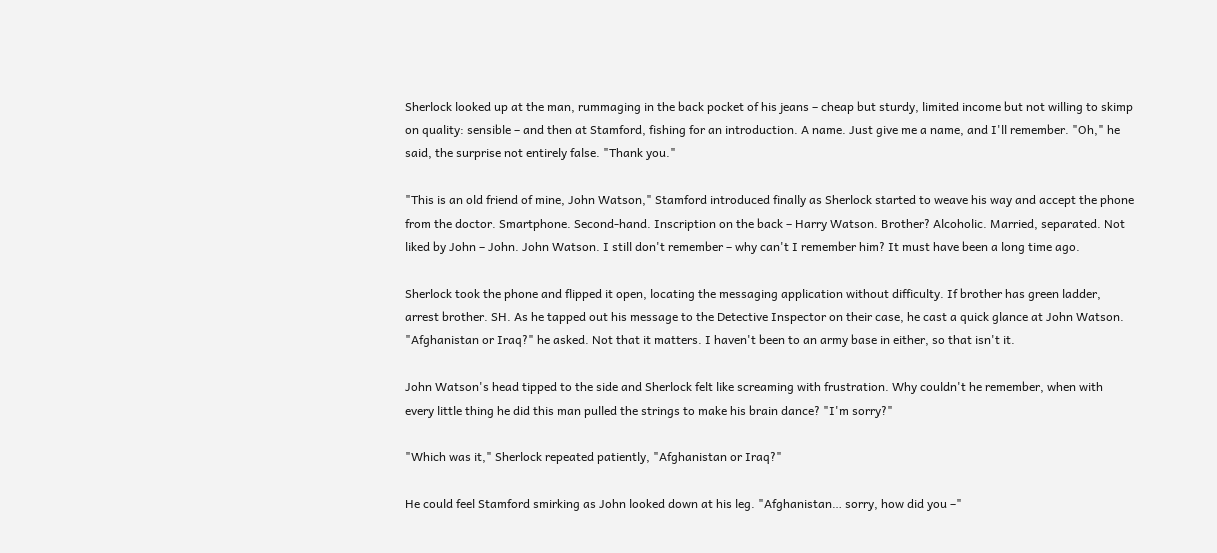Sherlock looked up at the man, rummaging in the back pocket of his jeans – cheap but sturdy, limited income but not willing to skimp on quality: sensible – and then at Stamford, fishing for an introduction. A name. Just give me a name, and I'll remember. "Oh," he said, the surprise not entirely false. "Thank you."

"This is an old friend of mine, John Watson," Stamford introduced finally as Sherlock started to weave his way and accept the phone from the doctor. Smartphone. Second-hand. Inscription on the back – Harry Watson. Brother? Alcoholic. Married, separated. Not liked by John – John. John Watson. I still don't remember – why can't I remember him? It must have been a long time ago.

Sherlock took the phone and flipped it open, locating the messaging application without difficulty. If brother has green ladder, arrest brother. SH. As he tapped out his message to the Detective Inspector on their case, he cast a quick glance at John Watson. "Afghanistan or Iraq?" he asked. Not that it matters. I haven't been to an army base in either, so that isn't it.

John Watson's head tipped to the side and Sherlock felt like screaming with frustration. Why couldn't he remember, when with every little thing he did this man pulled the strings to make his brain dance? "I'm sorry?"

"Which was it," Sherlock repeated patiently, "Afghanistan or Iraq?"

He could feel Stamford smirking as John looked down at his leg. "Afghanistan… sorry, how did you –"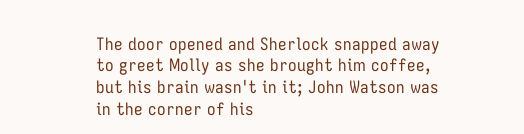The door opened and Sherlock snapped away to greet Molly as she brought him coffee, but his brain wasn't in it; John Watson was in the corner of his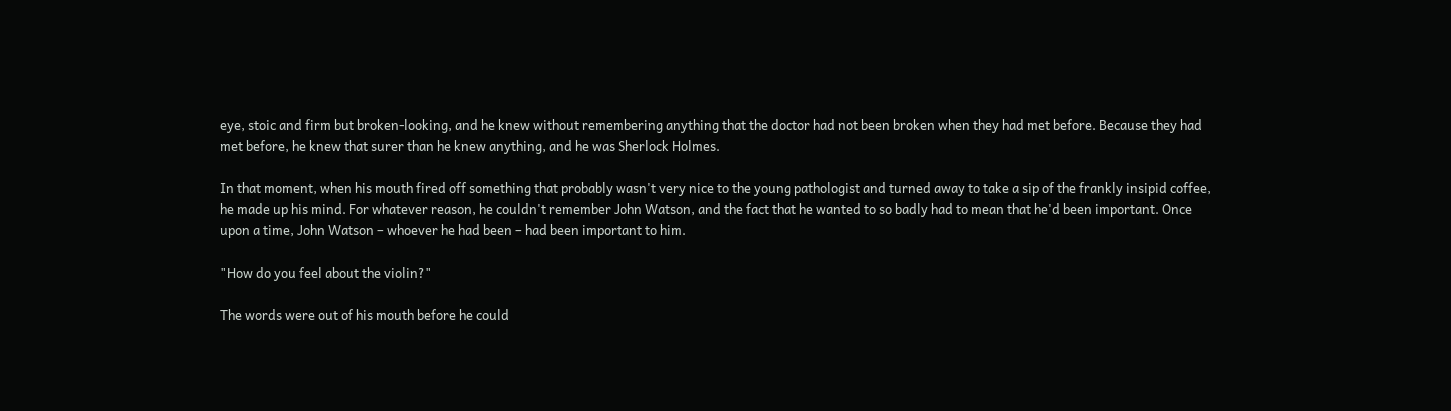eye, stoic and firm but broken-looking, and he knew without remembering anything that the doctor had not been broken when they had met before. Because they had met before, he knew that surer than he knew anything, and he was Sherlock Holmes.

In that moment, when his mouth fired off something that probably wasn't very nice to the young pathologist and turned away to take a sip of the frankly insipid coffee, he made up his mind. For whatever reason, he couldn't remember John Watson, and the fact that he wanted to so badly had to mean that he'd been important. Once upon a time, John Watson – whoever he had been – had been important to him.

"How do you feel about the violin?"

The words were out of his mouth before he could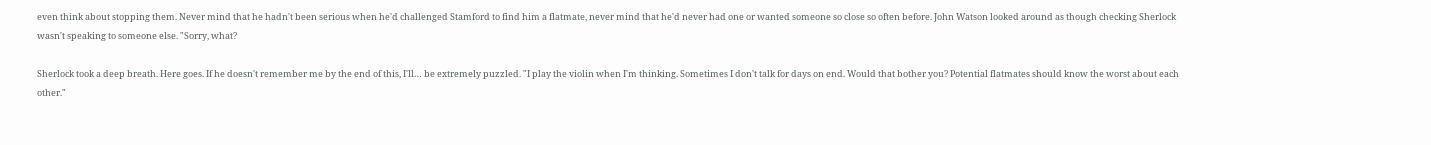even think about stopping them. Never mind that he hadn't been serious when he'd challenged Stamford to find him a flatmate, never mind that he'd never had one or wanted someone so close so often before. John Watson looked around as though checking Sherlock wasn't speaking to someone else. "Sorry, what?

Sherlock took a deep breath. Here goes. If he doesn't remember me by the end of this, I'll… be extremely puzzled. "I play the violin when I'm thinking. Sometimes I don't talk for days on end. Would that bother you? Potential flatmates should know the worst about each other."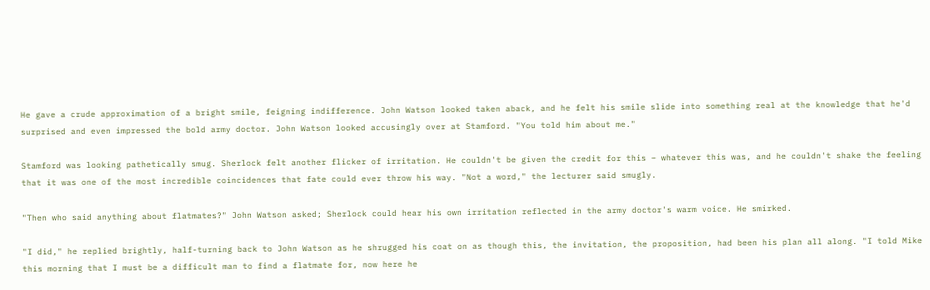He gave a crude approximation of a bright smile, feigning indifference. John Watson looked taken aback, and he felt his smile slide into something real at the knowledge that he'd surprised and even impressed the bold army doctor. John Watson looked accusingly over at Stamford. "You told him about me."

Stamford was looking pathetically smug. Sherlock felt another flicker of irritation. He couldn't be given the credit for this – whatever this was, and he couldn't shake the feeling that it was one of the most incredible coincidences that fate could ever throw his way. "Not a word," the lecturer said smugly.

"Then who said anything about flatmates?" John Watson asked; Sherlock could hear his own irritation reflected in the army doctor's warm voice. He smirked.

"I did," he replied brightly, half-turning back to John Watson as he shrugged his coat on as though this, the invitation, the proposition, had been his plan all along. "I told Mike this morning that I must be a difficult man to find a flatmate for, now here he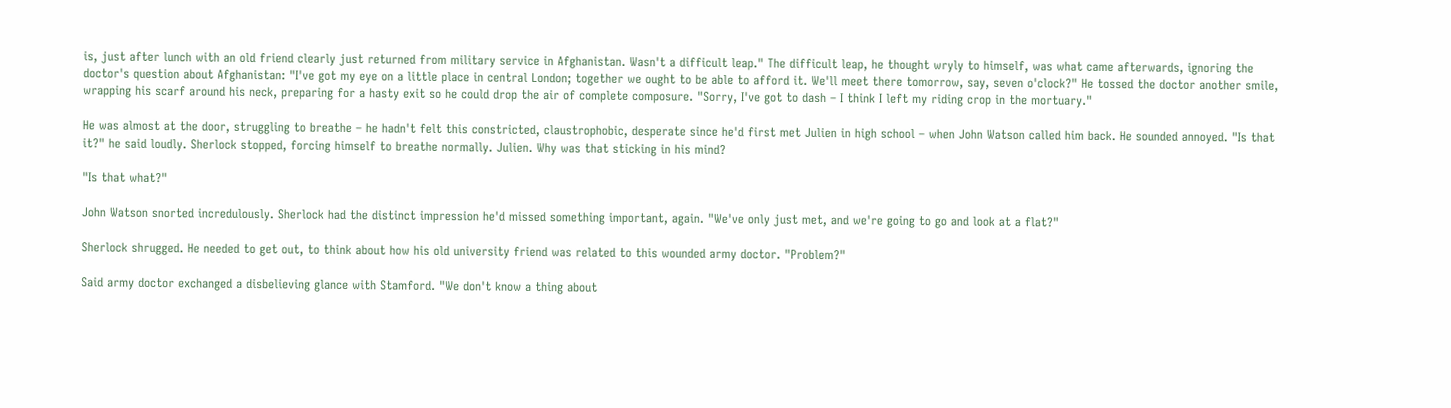is, just after lunch with an old friend clearly just returned from military service in Afghanistan. Wasn't a difficult leap." The difficult leap, he thought wryly to himself, was what came afterwards, ignoring the doctor's question about Afghanistan: "I've got my eye on a little place in central London; together we ought to be able to afford it. We'll meet there tomorrow, say, seven o'clock?" He tossed the doctor another smile, wrapping his scarf around his neck, preparing for a hasty exit so he could drop the air of complete composure. "Sorry, I've got to dash – I think I left my riding crop in the mortuary."

He was almost at the door, struggling to breathe – he hadn't felt this constricted, claustrophobic, desperate since he'd first met Julien in high school – when John Watson called him back. He sounded annoyed. "Is that it?" he said loudly. Sherlock stopped, forcing himself to breathe normally. Julien. Why was that sticking in his mind?

"Is that what?"

John Watson snorted incredulously. Sherlock had the distinct impression he'd missed something important, again. "We've only just met, and we're going to go and look at a flat?"

Sherlock shrugged. He needed to get out, to think about how his old university friend was related to this wounded army doctor. "Problem?"

Said army doctor exchanged a disbelieving glance with Stamford. "We don't know a thing about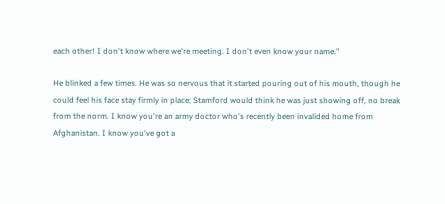each other! I don't know where we're meeting. I don't even know your name."

He blinked a few times. He was so nervous that it started pouring out of his mouth, though he could feel his face stay firmly in place; Stamford would think he was just showing off, no break from the norm. I know you're an army doctor who's recently been invalided home from Afghanistan. I know you've got a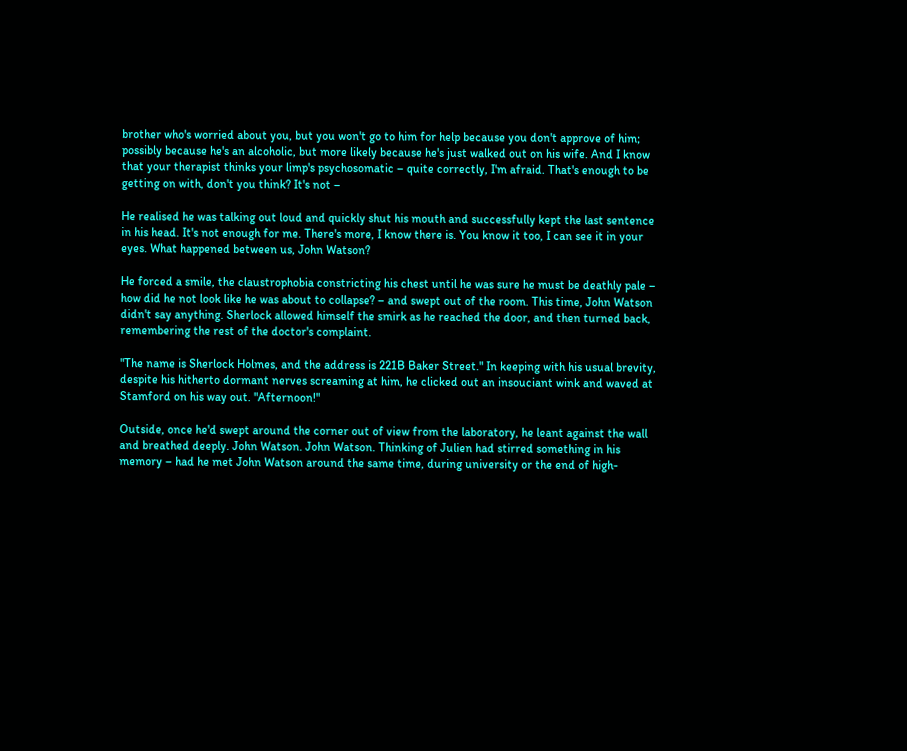brother who's worried about you, but you won't go to him for help because you don't approve of him; possibly because he's an alcoholic, but more likely because he's just walked out on his wife. And I know that your therapist thinks your limp's psychosomatic – quite correctly, I'm afraid. That's enough to be getting on with, don't you think? It's not –

He realised he was talking out loud and quickly shut his mouth and successfully kept the last sentence in his head. It's not enough for me. There's more, I know there is. You know it too, I can see it in your eyes. What happened between us, John Watson?

He forced a smile, the claustrophobia constricting his chest until he was sure he must be deathly pale – how did he not look like he was about to collapse? – and swept out of the room. This time, John Watson didn't say anything. Sherlock allowed himself the smirk as he reached the door, and then turned back, remembering the rest of the doctor's complaint.

"The name is Sherlock Holmes, and the address is 221B Baker Street." In keeping with his usual brevity, despite his hitherto dormant nerves screaming at him, he clicked out an insouciant wink and waved at Stamford on his way out. "Afternoon!"

Outside, once he'd swept around the corner out of view from the laboratory, he leant against the wall and breathed deeply. John Watson. John Watson. Thinking of Julien had stirred something in his memory – had he met John Watson around the same time, during university or the end of high-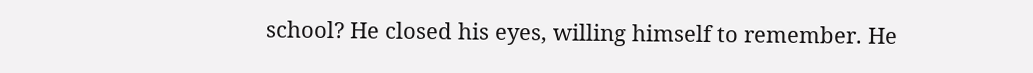school? He closed his eyes, willing himself to remember. He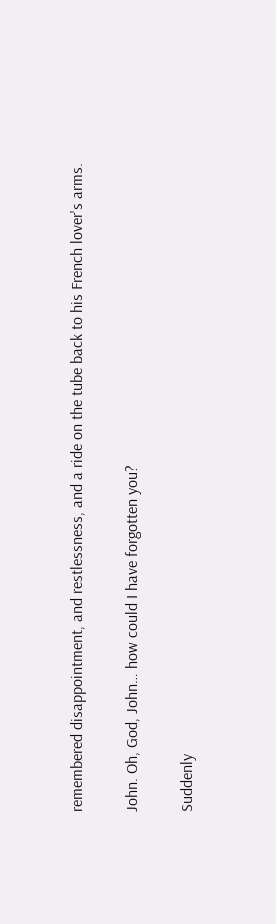remembered disappointment, and restlessness, and a ride on the tube back to his French lover's arms.

John. Oh, God, John… how could I have forgotten you?

Suddenly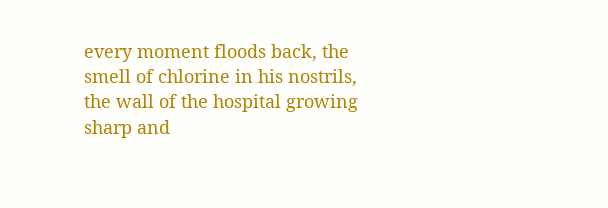every moment floods back, the smell of chlorine in his nostrils, the wall of the hospital growing sharp and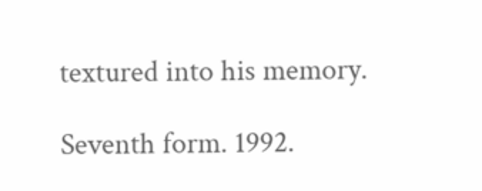textured into his memory.

Seventh form. 1992.